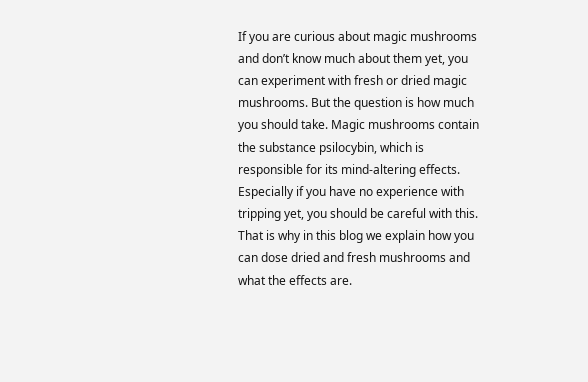If you are curious about magic mushrooms and don’t know much about them yet, you can experiment with fresh or dried magic mushrooms. But the question is how much you should take. Magic mushrooms contain the substance psilocybin, which is responsible for its mind-altering effects. Especially if you have no experience with tripping yet, you should be careful with this. That is why in this blog we explain how you can dose dried and fresh mushrooms and what the effects are.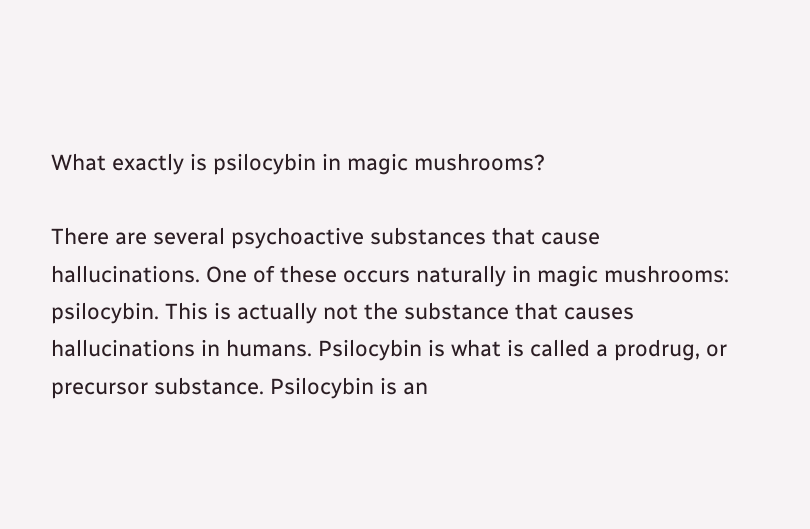What exactly is psilocybin in magic mushrooms?

There are several psychoactive substances that cause hallucinations. One of these occurs naturally in magic mushrooms: psilocybin. This is actually not the substance that causes hallucinations in humans. Psilocybin is what is called a prodrug, or precursor substance. Psilocybin is an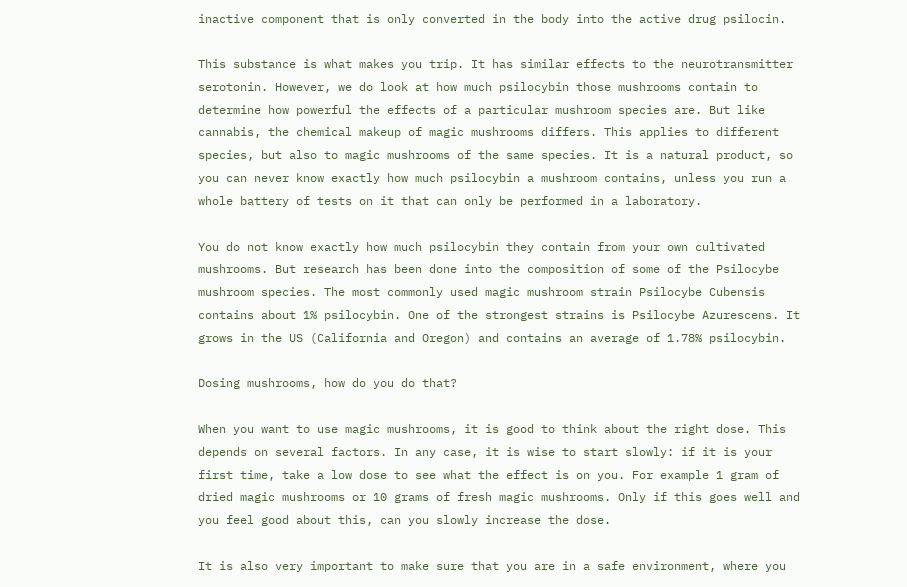inactive component that is only converted in the body into the active drug psilocin.

This substance is what makes you trip. It has similar effects to the neurotransmitter serotonin. However, we do look at how much psilocybin those mushrooms contain to determine how powerful the effects of a particular mushroom species are. But like cannabis, the chemical makeup of magic mushrooms differs. This applies to different species, but also to magic mushrooms of the same species. It is a natural product, so you can never know exactly how much psilocybin a mushroom contains, unless you run a whole battery of tests on it that can only be performed in a laboratory.

You do not know exactly how much psilocybin they contain from your own cultivated mushrooms. But research has been done into the composition of some of the Psilocybe mushroom species. The most commonly used magic mushroom strain Psilocybe Cubensis contains about 1% psilocybin. One of the strongest strains is Psilocybe Azurescens. It grows in the US (California and Oregon) and contains an average of 1.78% psilocybin.

Dosing mushrooms, how do you do that?

When you want to use magic mushrooms, it is good to think about the right dose. This depends on several factors. In any case, it is wise to start slowly: if it is your first time, take a low dose to see what the effect is on you. For example 1 gram of dried magic mushrooms or 10 grams of fresh magic mushrooms. Only if this goes well and you feel good about this, can you slowly increase the dose.

It is also very important to make sure that you are in a safe environment, where you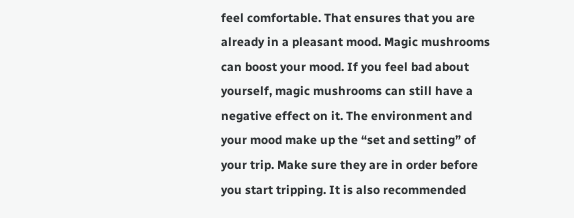feel comfortable. That ensures that you are already in a pleasant mood. Magic mushrooms can boost your mood. If you feel bad about yourself, magic mushrooms can still have a negative effect on it. The environment and your mood make up the “set and setting” of your trip. Make sure they are in order before you start tripping. It is also recommended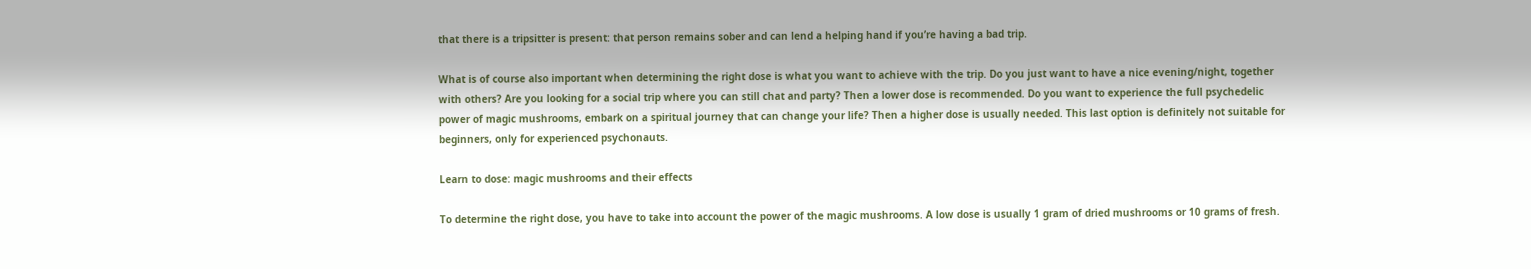that there is a tripsitter is present: that person remains sober and can lend a helping hand if you’re having a bad trip.

What is of course also important when determining the right dose is what you want to achieve with the trip. Do you just want to have a nice evening/night, together with others? Are you looking for a social trip where you can still chat and party? Then a lower dose is recommended. Do you want to experience the full psychedelic power of magic mushrooms, embark on a spiritual journey that can change your life? Then a higher dose is usually needed. This last option is definitely not suitable for beginners, only for experienced psychonauts.

Learn to dose: magic mushrooms and their effects

To determine the right dose, you have to take into account the power of the magic mushrooms. A low dose is usually 1 gram of dried mushrooms or 10 grams of fresh.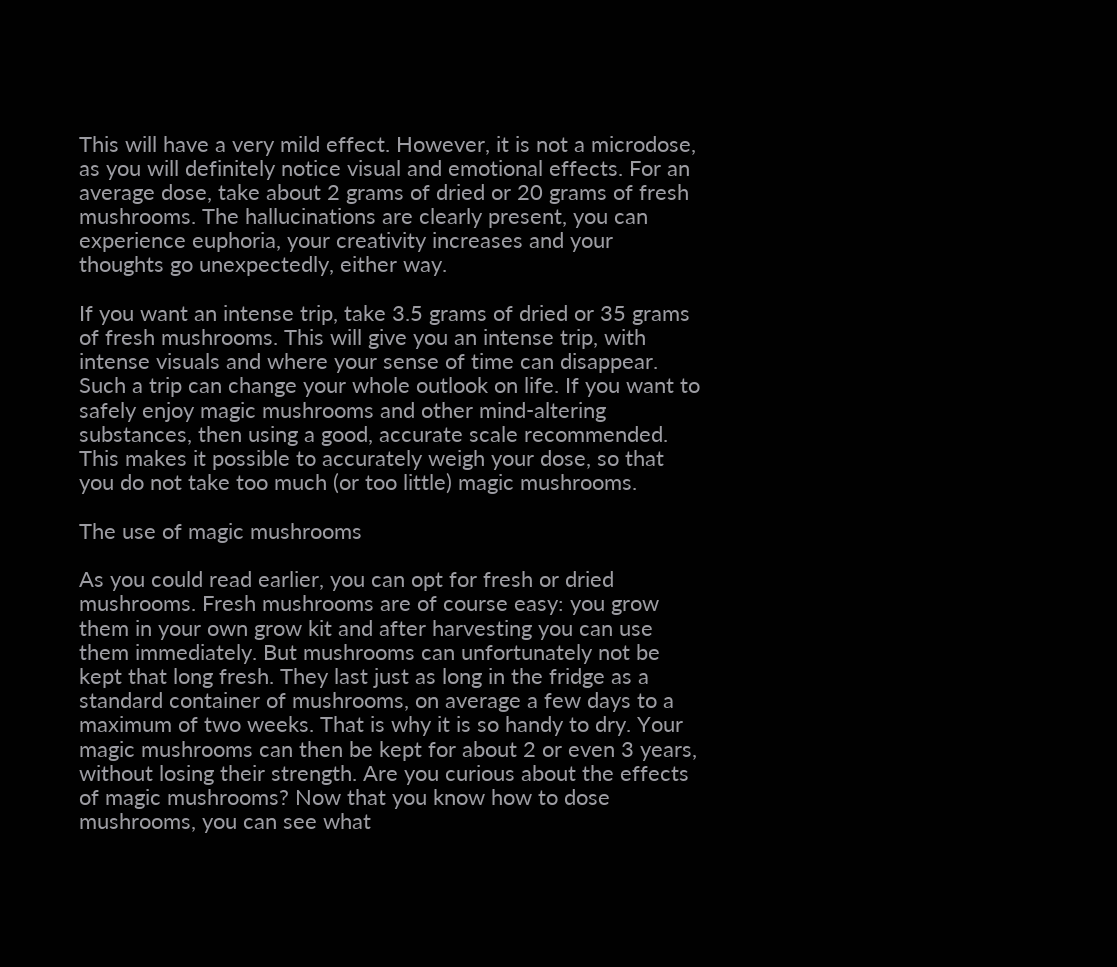This will have a very mild effect. However, it is not a microdose, as you will definitely notice visual and emotional effects. For an average dose, take about 2 grams of dried or 20 grams of fresh mushrooms. The hallucinations are clearly present, you can experience euphoria, your creativity increases and your thoughts go unexpectedly, either way.

If you want an intense trip, take 3.5 grams of dried or 35 grams of fresh mushrooms. This will give you an intense trip, with intense visuals and where your sense of time can disappear. Such a trip can change your whole outlook on life. If you want to safely enjoy magic mushrooms and other mind-altering substances, then using a good, accurate scale recommended. This makes it possible to accurately weigh your dose, so that you do not take too much (or too little) magic mushrooms.

The use of magic mushrooms

As you could read earlier, you can opt for fresh or dried mushrooms. Fresh mushrooms are of course easy: you grow them in your own grow kit and after harvesting you can use them immediately. But mushrooms can unfortunately not be kept that long fresh. They last just as long in the fridge as a standard container of mushrooms, on average a few days to a maximum of two weeks. That is why it is so handy to dry. Your magic mushrooms can then be kept for about 2 or even 3 years, without losing their strength. Are you curious about the effects of magic mushrooms? Now that you know how to dose mushrooms, you can see what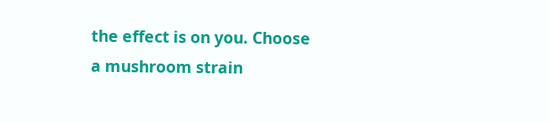the effect is on you. Choose a mushroom strain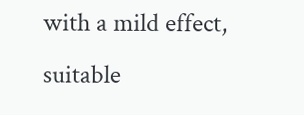with a mild effect, suitable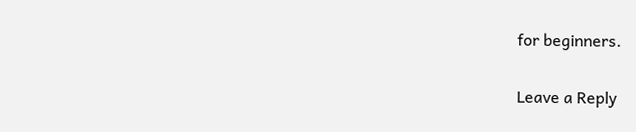for beginners.

Leave a Reply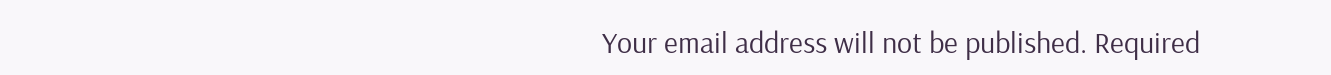Your email address will not be published. Required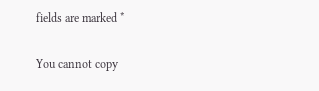fields are marked *

You cannot copy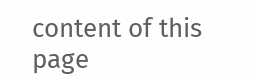content of this page